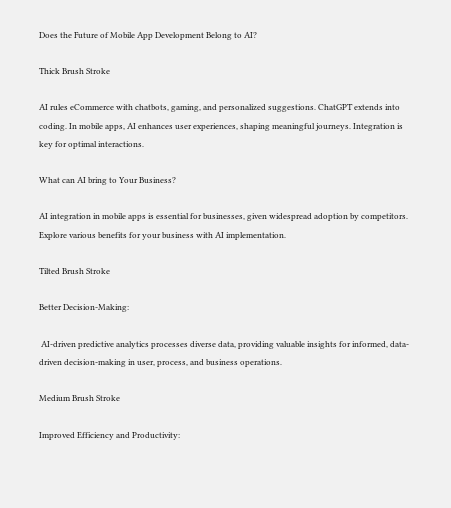Does the Future of Mobile App Development Belong to AI?

Thick Brush Stroke

AI rules eCommerce with chatbots, gaming, and personalized suggestions. ChatGPT extends into coding. In mobile apps, AI enhances user experiences, shaping meaningful journeys. Integration is key for optimal interactions.

What can AI bring to Your Business?

AI integration in mobile apps is essential for businesses, given widespread adoption by competitors. Explore various benefits for your business with AI implementation.

Tilted Brush Stroke

Better Decision-Making:

 AI-driven predictive analytics processes diverse data, providing valuable insights for informed, data-driven decision-making in user, process, and business operations.

Medium Brush Stroke

Improved Efficiency and Productivity: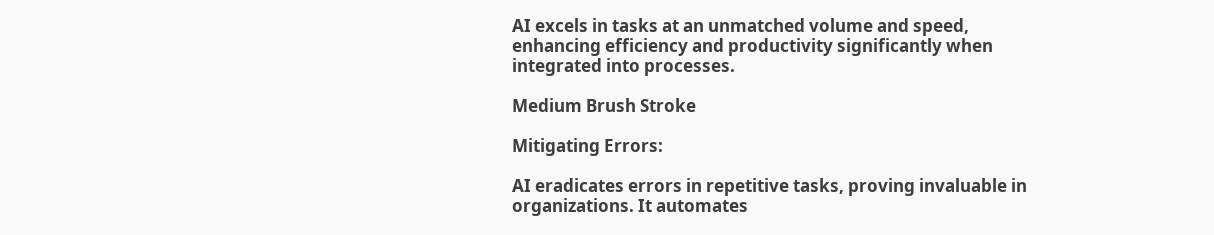AI excels in tasks at an unmatched volume and speed, enhancing efficiency and productivity significantly when integrated into processes.

Medium Brush Stroke

Mitigating Errors:

AI eradicates errors in repetitive tasks, proving invaluable in organizations. It automates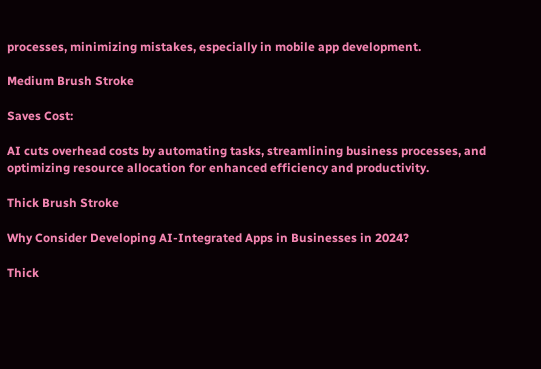processes, minimizing mistakes, especially in mobile app development.

Medium Brush Stroke

Saves Cost:

AI cuts overhead costs by automating tasks, streamlining business processes, and optimizing resource allocation for enhanced efficiency and productivity.

Thick Brush Stroke

Why Consider Developing AI-Integrated Apps in Businesses in 2024?

Thick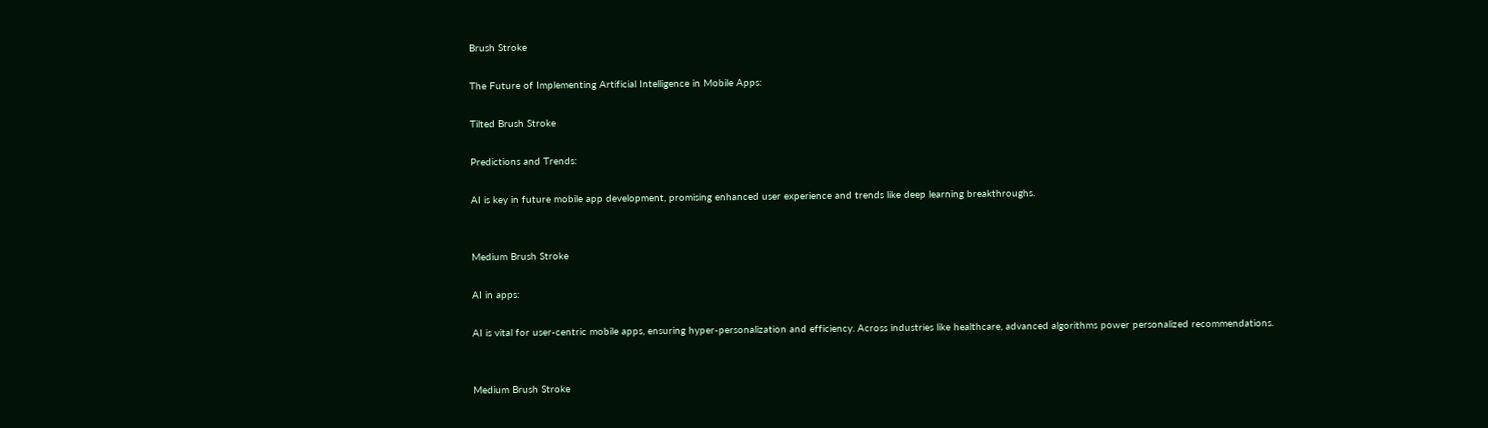Brush Stroke

The Future of Implementing Artificial Intelligence in Mobile Apps:

Tilted Brush Stroke

Predictions and Trends:

AI is key in future mobile app development, promising enhanced user experience and trends like deep learning breakthroughs.


Medium Brush Stroke

AI in apps:

AI is vital for user-centric mobile apps, ensuring hyper-personalization and efficiency. Across industries like healthcare, advanced algorithms power personalized recommendations.


Medium Brush Stroke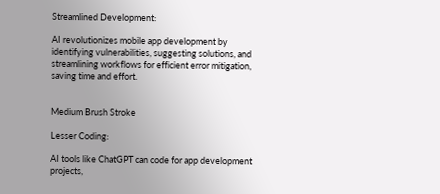Streamlined Development:

AI revolutionizes mobile app development by identifying vulnerabilities, suggesting solutions, and streamlining workflows for efficient error mitigation, saving time and effort.


Medium Brush Stroke

Lesser Coding:

AI tools like ChatGPT can code for app development projects,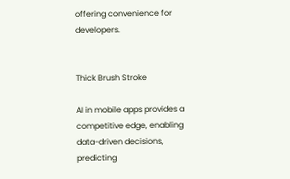offering convenience for developers.


Thick Brush Stroke

AI in mobile apps provides a competitive edge, enabling data-driven decisions, predicting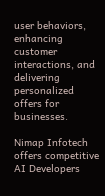user behaviors, enhancing customer interactions, and delivering personalized offers for businesses.

Nimap Infotech offers competitive AI Developers